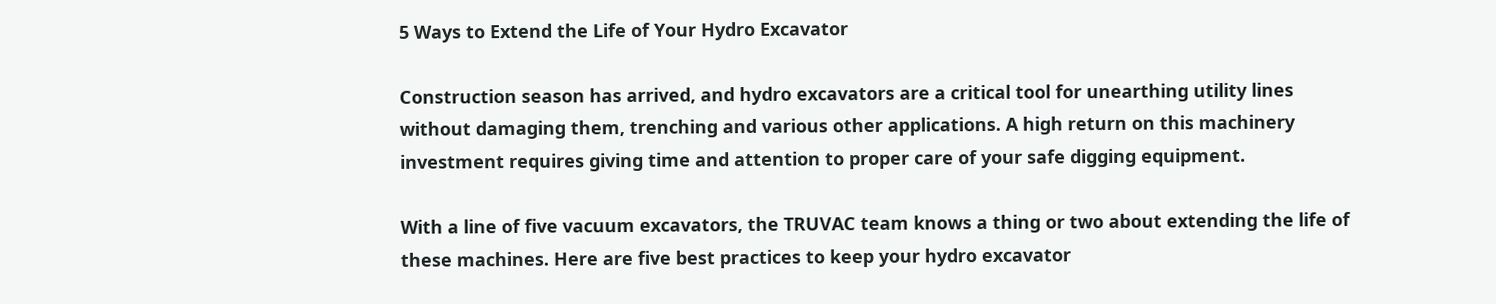5 Ways to Extend the Life of Your Hydro Excavator

Construction season has arrived, and hydro excavators are a critical tool for unearthing utility lines without damaging them, trenching and various other applications. A high return on this machinery investment requires giving time and attention to proper care of your safe digging equipment.

With a line of five vacuum excavators, the TRUVAC team knows a thing or two about extending the life of these machines. Here are five best practices to keep your hydro excavator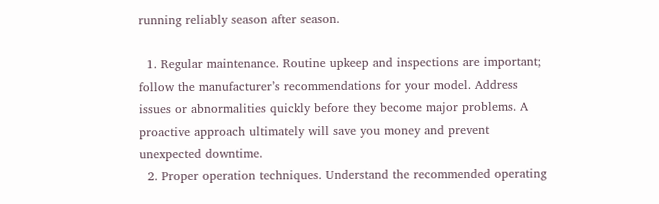running reliably season after season.

  1. Regular maintenance. Routine upkeep and inspections are important; follow the manufacturer’s recommendations for your model. Address issues or abnormalities quickly before they become major problems. A proactive approach ultimately will save you money and prevent unexpected downtime.
  2. Proper operation techniques. Understand the recommended operating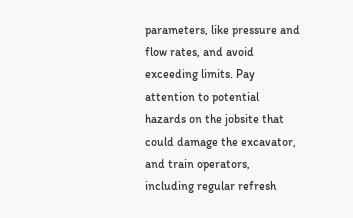parameters, like pressure and flow rates, and avoid exceeding limits. Pay attention to potential hazards on the jobsite that could damage the excavator, and train operators, including regular refresh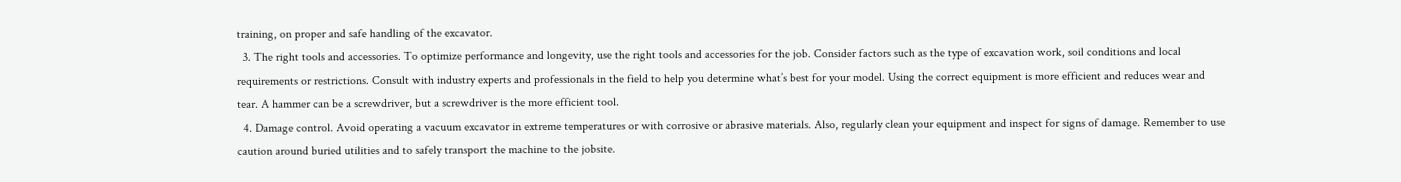training, on proper and safe handling of the excavator.
  3. The right tools and accessories. To optimize performance and longevity, use the right tools and accessories for the job. Consider factors such as the type of excavation work, soil conditions and local requirements or restrictions. Consult with industry experts and professionals in the field to help you determine what’s best for your model. Using the correct equipment is more efficient and reduces wear and tear. A hammer can be a screwdriver, but a screwdriver is the more efficient tool.
  4. Damage control. Avoid operating a vacuum excavator in extreme temperatures or with corrosive or abrasive materials. Also, regularly clean your equipment and inspect for signs of damage. Remember to use caution around buried utilities and to safely transport the machine to the jobsite.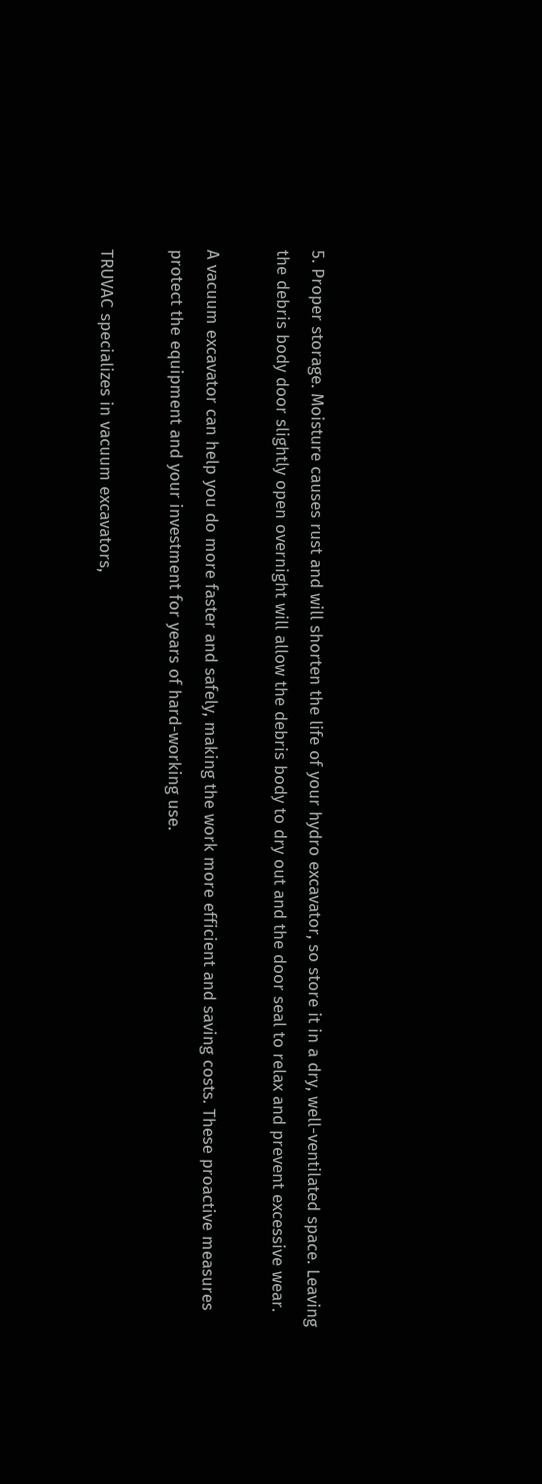5. Proper storage. Moisture causes rust and will shorten the life of your hydro excavator, so store it in a dry, well-ventilated space. Leaving the debris body door slightly open overnight will allow the debris body to dry out and the door seal to relax and prevent excessive wear.

A vacuum excavator can help you do more faster and safely, making the work more efficient and saving costs. These proactive measures protect the equipment and your investment for years of hard-working use.

TRUVAC specializes in vacuum excavators,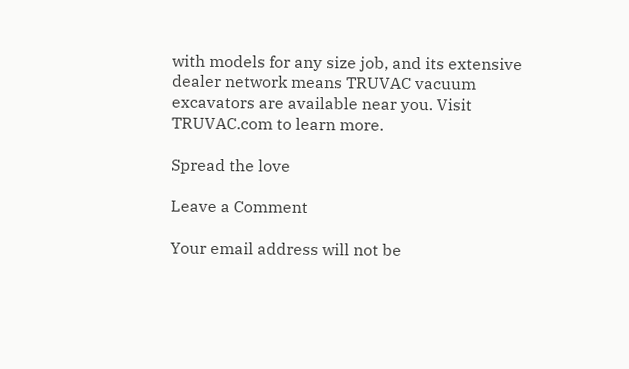with models for any size job, and its extensive dealer network means TRUVAC vacuum excavators are available near you. Visit TRUVAC.com to learn more.

Spread the love

Leave a Comment

Your email address will not be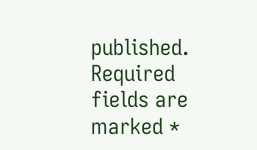published. Required fields are marked *